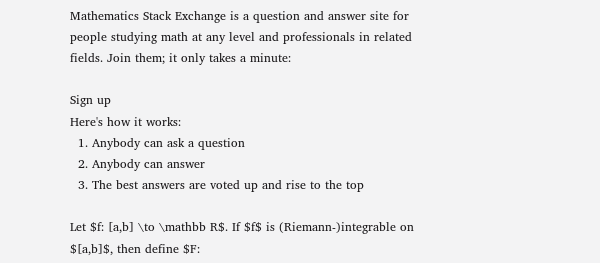Mathematics Stack Exchange is a question and answer site for people studying math at any level and professionals in related fields. Join them; it only takes a minute:

Sign up
Here's how it works:
  1. Anybody can ask a question
  2. Anybody can answer
  3. The best answers are voted up and rise to the top

Let $f: [a,b] \to \mathbb R$. If $f$ is (Riemann-)integrable on $[a,b]$, then define $F: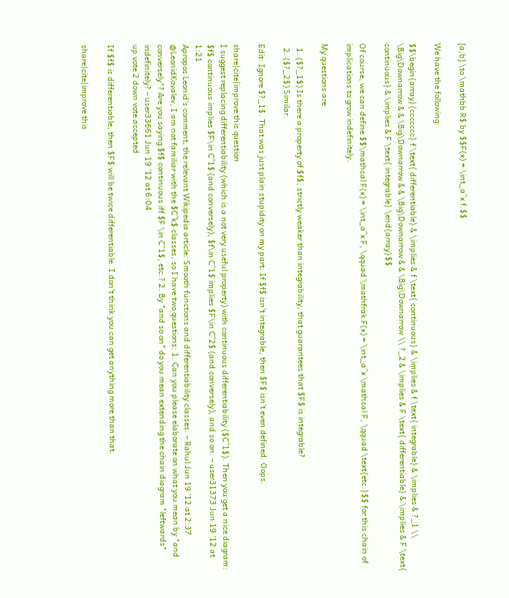[a,b] \to \mathbb R$ by $$F(x) = \int_a^x f.$$

We have the following:

$$\begin{array}{ccccccc} f \text{ differentiable} & \implies & f \text{ continuous} & \implies & f \text{ integrable} & \implies & ?_1 \\ \Big\Downarrow & & \Big\Downarrow & & \Big\Downarrow & & \Big\Downarrow \\ ?_2 & \implies & F \text{ differentiable} & \implies & F \text{ continuous} & \implies & F \text{ integrable} \end{array}$$

Of course, we can define $$\mathcal F(x) = \int_a^x F, \qquad \mathfrak F(x) = \int_a^x \mathcal F, \qquad \text{etc.}$$ for this chain of implications to grow indefinitely.

My questions are

  1. ($?_1$) Is there a property of $f$, strictly weaker than integrability, that guarantees that $F$ is integrable?
  2. ($?_2$) Similar.

Edit: Ignore $?_1$. That was just plain stupidity on my part. If $f$ isn't integrable, then $F$ isn't even defined. Oops.

share|cite|improve this question
I suggest replacing differentiability (which is a not very useful property) with continuous differentiability ($C^1$). Then you get a nice diagram: $f$ continuous implies $F\in C^1$ (and conversely), $f\in C^1$ implies $F\in C^2$ (and conversely), and so on. – user31373 Jun 19 '12 at 1:21
Apropos Leonid's comment, the relevant Wikipedia article: Smooth functions and differentiability classes. – Rahul Jun 19 '12 at 2:37
@LeonidKovalev, I am not familiar with the $C^k$ classes, so I have two questions: 1. Can you please elaborate on what you mean by "and conversely"? Are you saying $f$ continuous iff $F \in C^1$, etc.? 2. By "and so on" do you mean extending the chain diagram "leftwards" indefinitely? – user33661 Jun 19 '12 at 6:04
up vote 2 down vote accepted

If $f$ is differentiable, then $F$ will be twice differentiable. I don't think you can get anything more than that.

share|cite|improve this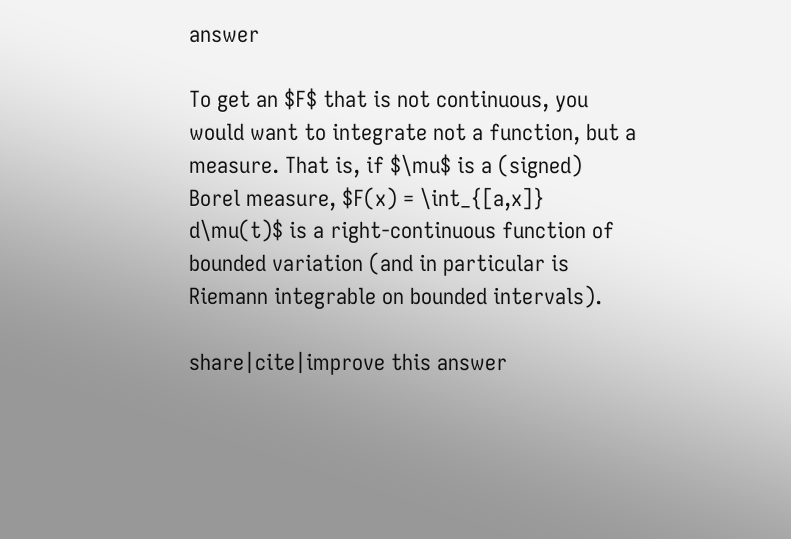answer

To get an $F$ that is not continuous, you would want to integrate not a function, but a measure. That is, if $\mu$ is a (signed) Borel measure, $F(x) = \int_{[a,x]} d\mu(t)$ is a right-continuous function of bounded variation (and in particular is Riemann integrable on bounded intervals).

share|cite|improve this answer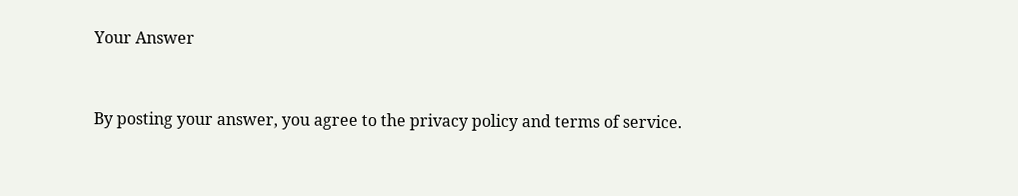Your Answer


By posting your answer, you agree to the privacy policy and terms of service.